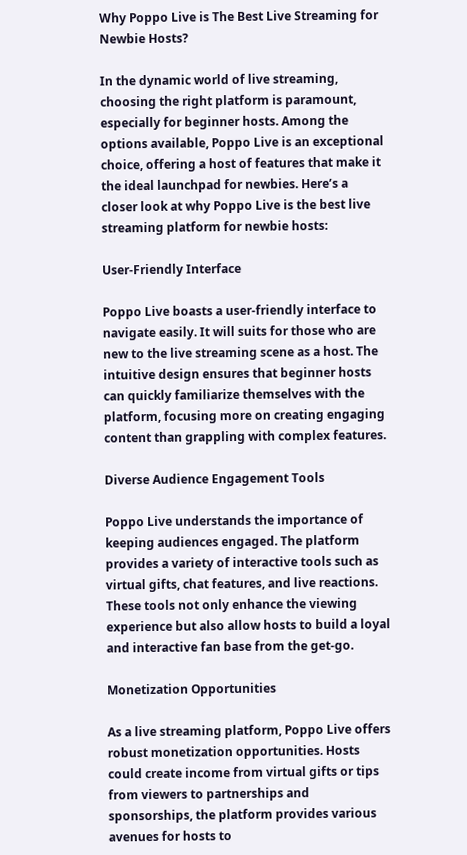Why Poppo Live is The Best Live Streaming for Newbie Hosts?

In the dynamic world of live streaming, choosing the right platform is paramount, especially for beginner hosts. Among the options available, Poppo Live is an exceptional choice, offering a host of features that make it the ideal launchpad for newbies. Here’s a closer look at why Poppo Live is the best live streaming platform for newbie hosts:

User-Friendly Interface

Poppo Live boasts a user-friendly interface to navigate easily. It will suits for those who are new to the live streaming scene as a host. The intuitive design ensures that beginner hosts can quickly familiarize themselves with the platform, focusing more on creating engaging content than grappling with complex features.

Diverse Audience Engagement Tools

Poppo Live understands the importance of keeping audiences engaged. The platform provides a variety of interactive tools such as virtual gifts, chat features, and live reactions. These tools not only enhance the viewing experience but also allow hosts to build a loyal and interactive fan base from the get-go.

Monetization Opportunities

As a live streaming platform, Poppo Live offers robust monetization opportunities. Hosts could create income from virtual gifts or tips from viewers to partnerships and sponsorships, the platform provides various avenues for hosts to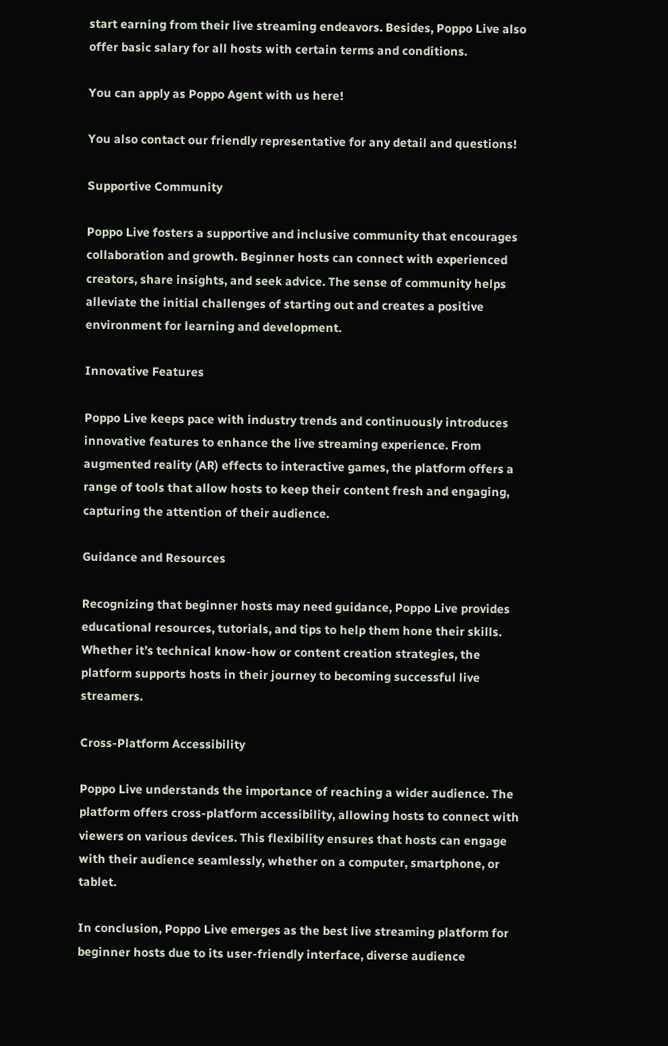start earning from their live streaming endeavors. Besides, Poppo Live also offer basic salary for all hosts with certain terms and conditions.

You can apply as Poppo Agent with us here!

You also contact our friendly representative for any detail and questions!

Supportive Community

Poppo Live fosters a supportive and inclusive community that encourages collaboration and growth. Beginner hosts can connect with experienced creators, share insights, and seek advice. The sense of community helps alleviate the initial challenges of starting out and creates a positive environment for learning and development.

Innovative Features

Poppo Live keeps pace with industry trends and continuously introduces innovative features to enhance the live streaming experience. From augmented reality (AR) effects to interactive games, the platform offers a range of tools that allow hosts to keep their content fresh and engaging, capturing the attention of their audience.

Guidance and Resources

Recognizing that beginner hosts may need guidance, Poppo Live provides educational resources, tutorials, and tips to help them hone their skills. Whether it’s technical know-how or content creation strategies, the platform supports hosts in their journey to becoming successful live streamers.

Cross-Platform Accessibility

Poppo Live understands the importance of reaching a wider audience. The platform offers cross-platform accessibility, allowing hosts to connect with viewers on various devices. This flexibility ensures that hosts can engage with their audience seamlessly, whether on a computer, smartphone, or tablet.

In conclusion, Poppo Live emerges as the best live streaming platform for beginner hosts due to its user-friendly interface, diverse audience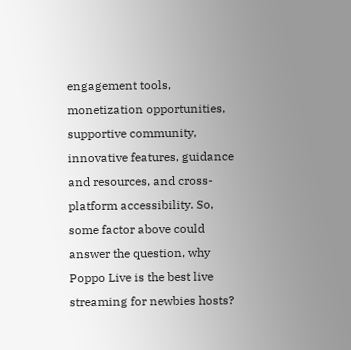engagement tools, monetization opportunities, supportive community, innovative features, guidance and resources, and cross-platform accessibility. So, some factor above could answer the question, why Poppo Live is the best live streaming for newbies hosts?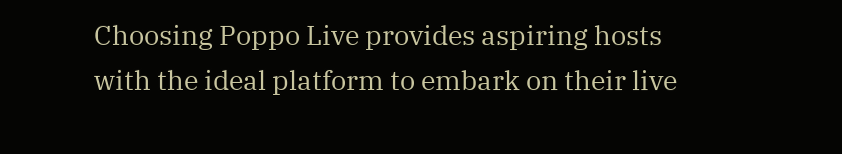Choosing Poppo Live provides aspiring hosts with the ideal platform to embark on their live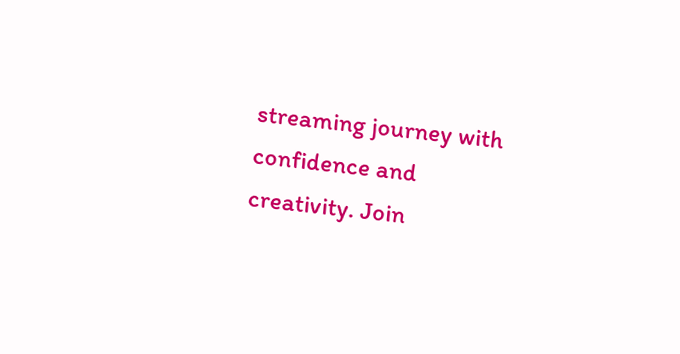streaming journey with confidence and creativity. Join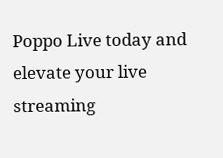Poppo Live today and elevate your live streaming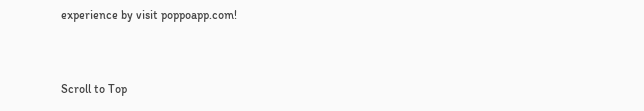experience by visit poppoapp.com!


Scroll to Top